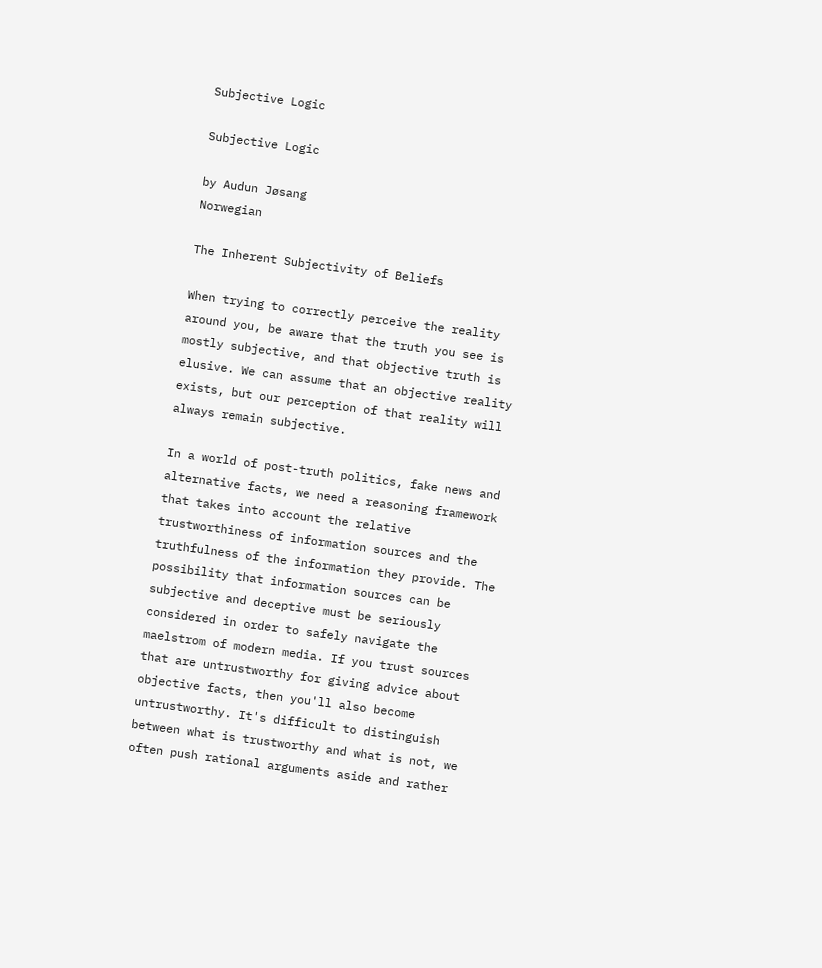Subjective Logic

Subjective Logic

by Audun Jøsang                                 Norwegian

The Inherent Subjectivity of Beliefs

When trying to correctly perceive the reality around you, be aware that the truth you see is mostly subjective, and that objective truth is elusive. We can assume that an objective reality exists, but our perception of that reality will always remain subjective.

In a world of post-truth politics, fake news and alternative facts, we need a reasoning framework that takes into account the relative trustworthiness of information sources and the truthfulness of the information they provide. The possibility that information sources can be subjective and deceptive must be seriously considered in order to safely navigate the maelstrom of modern media. If you trust sources that are untrustworthy for giving advice about objective facts, then you'll also become untrustworthy. It's difficult to distinguish between what is trustworthy and what is not, we often push rational arguments aside and rather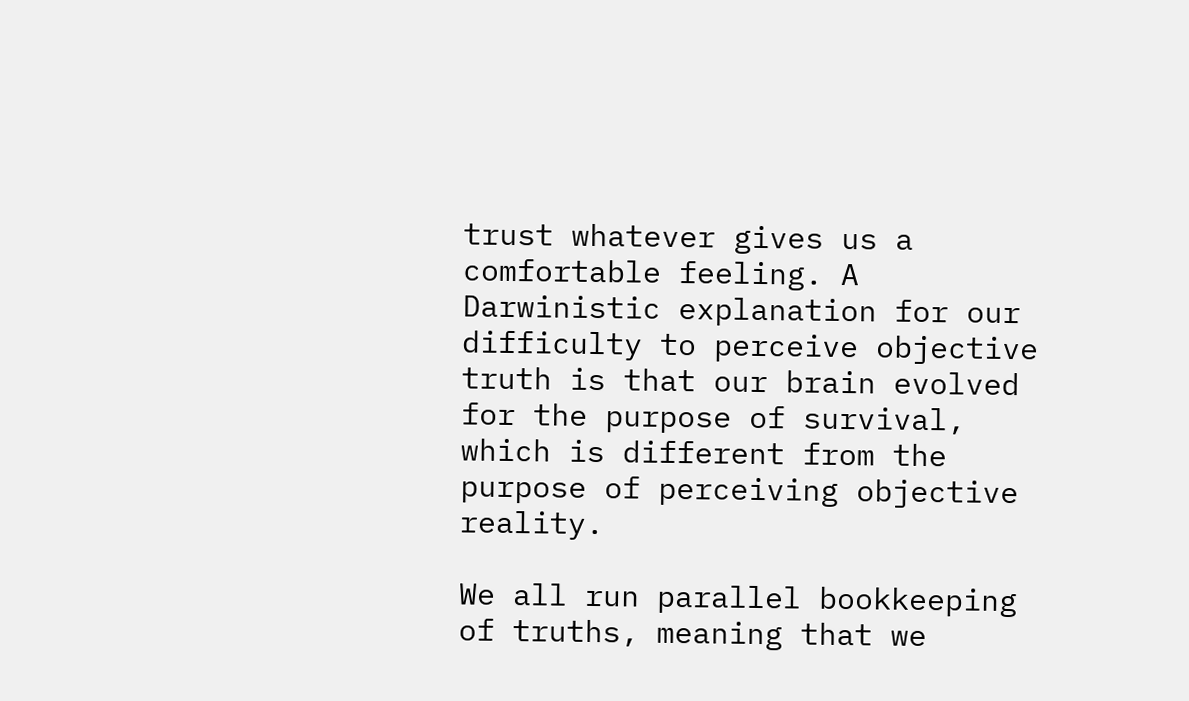trust whatever gives us a comfortable feeling. A Darwinistic explanation for our difficulty to perceive objective truth is that our brain evolved for the purpose of survival, which is different from the purpose of perceiving objective reality.

We all run parallel bookkeeping of truths, meaning that we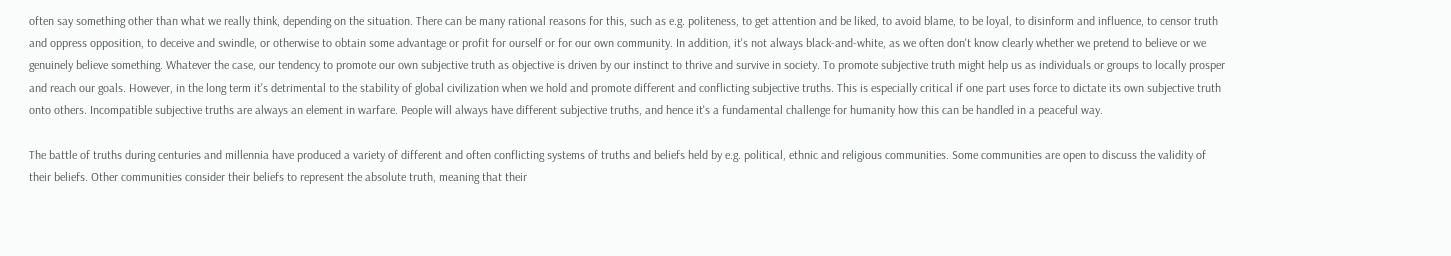often say something other than what we really think, depending on the situation. There can be many rational reasons for this, such as e.g. politeness, to get attention and be liked, to avoid blame, to be loyal, to disinform and influence, to censor truth and oppress opposition, to deceive and swindle, or otherwise to obtain some advantage or profit for ourself or for our own community. In addition, it's not always black-and-white, as we often don't know clearly whether we pretend to believe or we genuinely believe something. Whatever the case, our tendency to promote our own subjective truth as objective is driven by our instinct to thrive and survive in society. To promote subjective truth might help us as individuals or groups to locally prosper and reach our goals. However, in the long term it's detrimental to the stability of global civilization when we hold and promote different and conflicting subjective truths. This is especially critical if one part uses force to dictate its own subjective truth onto others. Incompatible subjective truths are always an element in warfare. People will always have different subjective truths, and hence it's a fundamental challenge for humanity how this can be handled in a peaceful way.

The battle of truths during centuries and millennia have produced a variety of different and often conflicting systems of truths and beliefs held by e.g. political, ethnic and religious communities. Some communities are open to discuss the validity of their beliefs. Other communities consider their beliefs to represent the absolute truth, meaning that their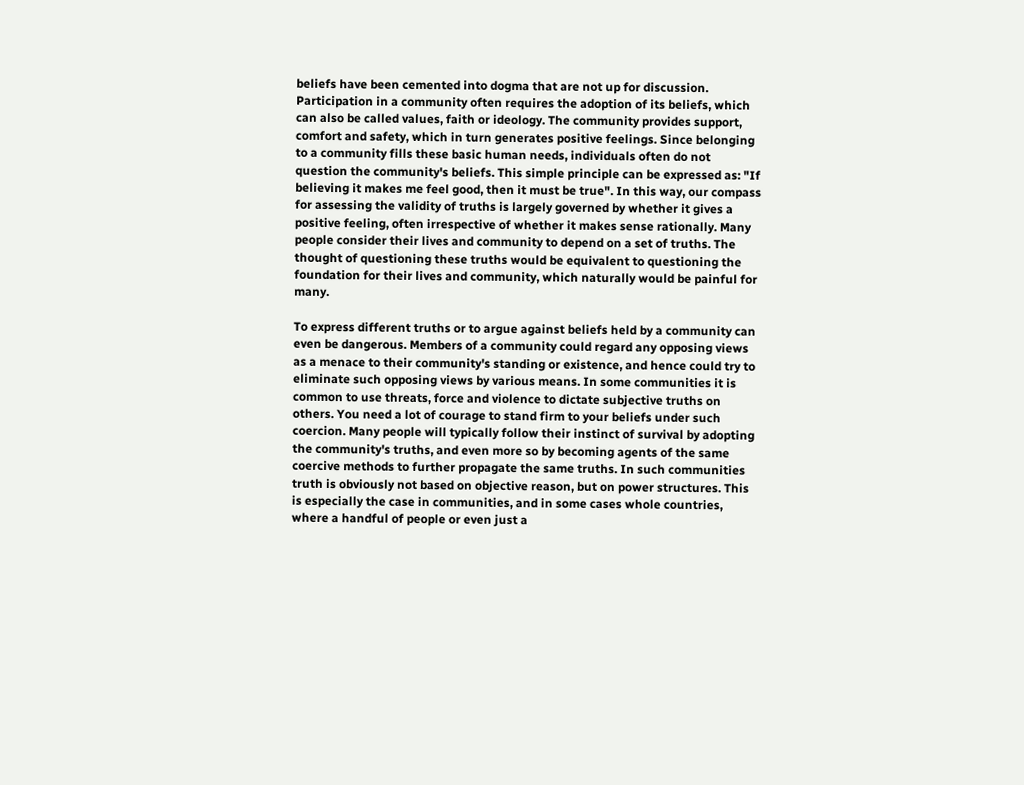beliefs have been cemented into dogma that are not up for discussion. Participation in a community often requires the adoption of its beliefs, which can also be called values, faith or ideology. The community provides support, comfort and safety, which in turn generates positive feelings. Since belonging to a community fills these basic human needs, individuals often do not question the community's beliefs. This simple principle can be expressed as: "If believing it makes me feel good, then it must be true". In this way, our compass for assessing the validity of truths is largely governed by whether it gives a positive feeling, often irrespective of whether it makes sense rationally. Many people consider their lives and community to depend on a set of truths. The thought of questioning these truths would be equivalent to questioning the foundation for their lives and community, which naturally would be painful for many.

To express different truths or to argue against beliefs held by a community can even be dangerous. Members of a community could regard any opposing views as a menace to their community's standing or existence, and hence could try to eliminate such opposing views by various means. In some communities it is common to use threats, force and violence to dictate subjective truths on others. You need a lot of courage to stand firm to your beliefs under such coercion. Many people will typically follow their instinct of survival by adopting the community's truths, and even more so by becoming agents of the same coercive methods to further propagate the same truths. In such communities truth is obviously not based on objective reason, but on power structures. This is especially the case in communities, and in some cases whole countries, where a handful of people or even just a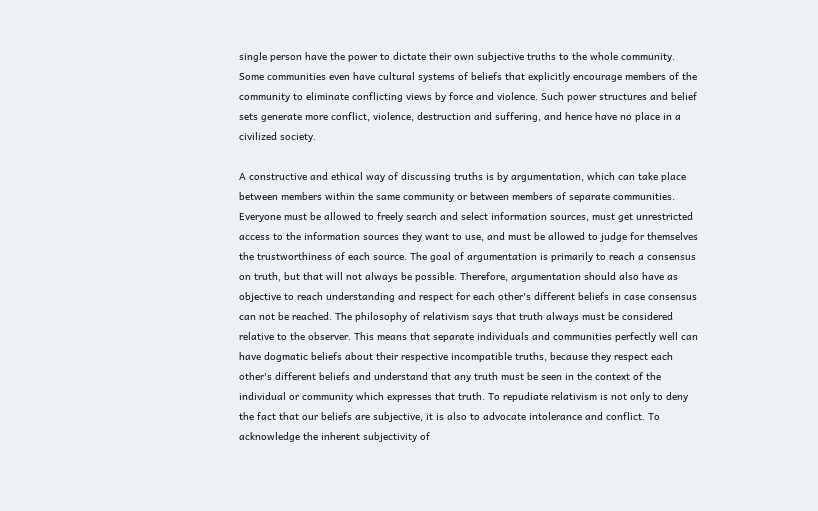single person have the power to dictate their own subjective truths to the whole community. Some communities even have cultural systems of beliefs that explicitly encourage members of the community to eliminate conflicting views by force and violence. Such power structures and belief sets generate more conflict, violence, destruction and suffering, and hence have no place in a civilized society.

A constructive and ethical way of discussing truths is by argumentation, which can take place between members within the same community or between members of separate communities. Everyone must be allowed to freely search and select information sources, must get unrestricted access to the information sources they want to use, and must be allowed to judge for themselves the trustworthiness of each source. The goal of argumentation is primarily to reach a consensus on truth, but that will not always be possible. Therefore, argumentation should also have as objective to reach understanding and respect for each other's different beliefs in case consensus can not be reached. The philosophy of relativism says that truth always must be considered relative to the observer. This means that separate individuals and communities perfectly well can have dogmatic beliefs about their respective incompatible truths, because they respect each other's different beliefs and understand that any truth must be seen in the context of the individual or community which expresses that truth. To repudiate relativism is not only to deny the fact that our beliefs are subjective, it is also to advocate intolerance and conflict. To acknowledge the inherent subjectivity of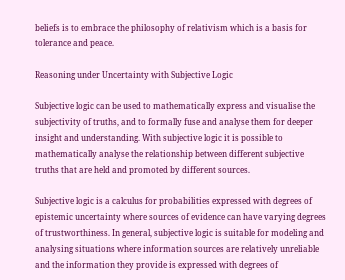beliefs is to embrace the philosophy of relativism which is a basis for tolerance and peace.

Reasoning under Uncertainty with Subjective Logic

Subjective logic can be used to mathematically express and visualise the subjectivity of truths, and to formally fuse and analyse them for deeper insight and understanding. With subjective logic it is possible to mathematically analyse the relationship between different subjective truths that are held and promoted by different sources.

Subjective logic is a calculus for probabilities expressed with degrees of epistemic uncertainty where sources of evidence can have varying degrees of trustworthiness. In general, subjective logic is suitable for modeling and analysing situations where information sources are relatively unreliable and the information they provide is expressed with degrees of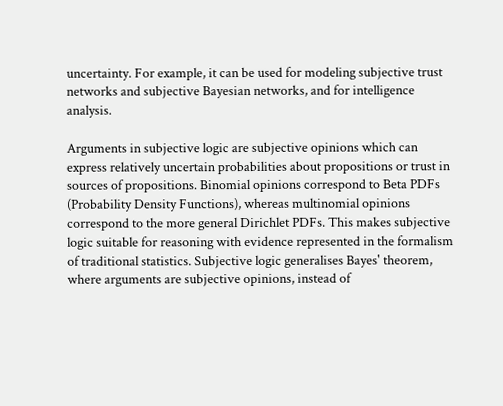uncertainty. For example, it can be used for modeling subjective trust networks and subjective Bayesian networks, and for intelligence analysis.

Arguments in subjective logic are subjective opinions which can express relatively uncertain probabilities about propositions or trust in sources of propositions. Binomial opinions correspond to Beta PDFs (Probability Density Functions), whereas multinomial opinions correspond to the more general Dirichlet PDFs. This makes subjective logic suitable for reasoning with evidence represented in the formalism of traditional statistics. Subjective logic generalises Bayes' theorem, where arguments are subjective opinions, instead of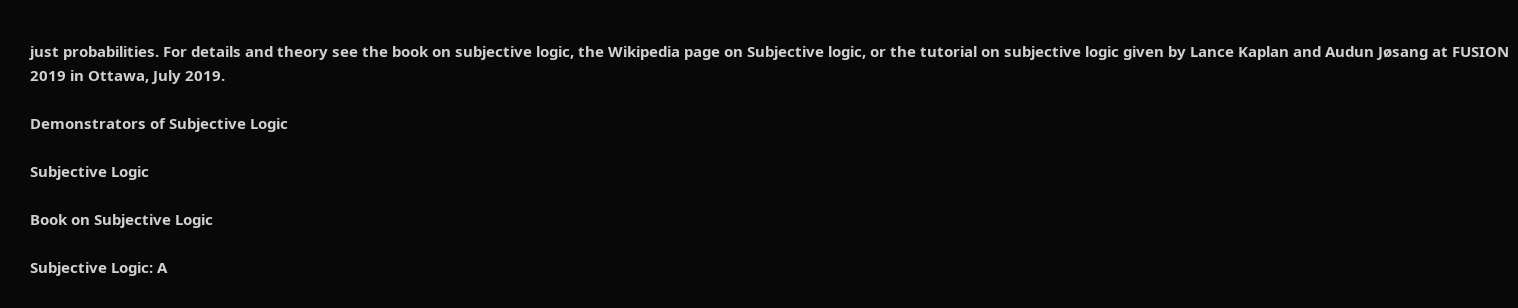just probabilities. For details and theory see the book on subjective logic, the Wikipedia page on Subjective logic, or the tutorial on subjective logic given by Lance Kaplan and Audun Jøsang at FUSION 2019 in Ottawa, July 2019.

Demonstrators of Subjective Logic

Subjective Logic

Book on Subjective Logic

Subjective Logic: A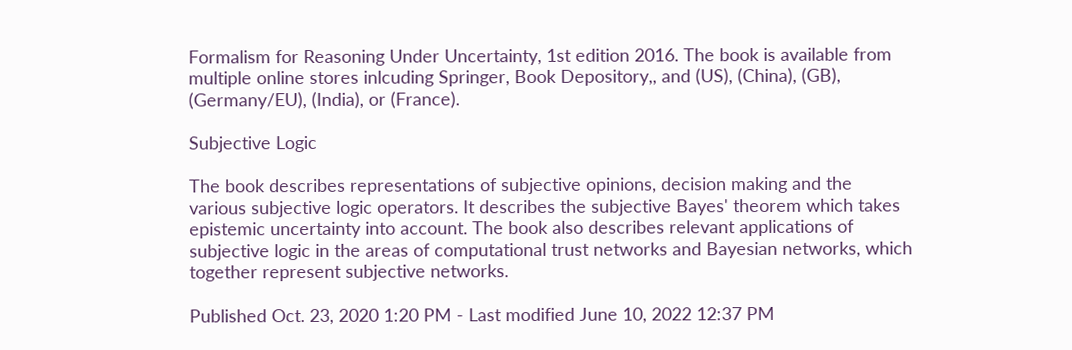Formalism for Reasoning Under Uncertainty, 1st edition 2016. The book is available from multiple online stores inlcuding Springer, Book Depository,, and (US), (China), (GB), (Germany/EU), (India), or (France).

Subjective Logic

The book describes representations of subjective opinions, decision making and the various subjective logic operators. It describes the subjective Bayes' theorem which takes epistemic uncertainty into account. The book also describes relevant applications of subjective logic in the areas of computational trust networks and Bayesian networks, which together represent subjective networks.

Published Oct. 23, 2020 1:20 PM - Last modified June 10, 2022 12:37 PM